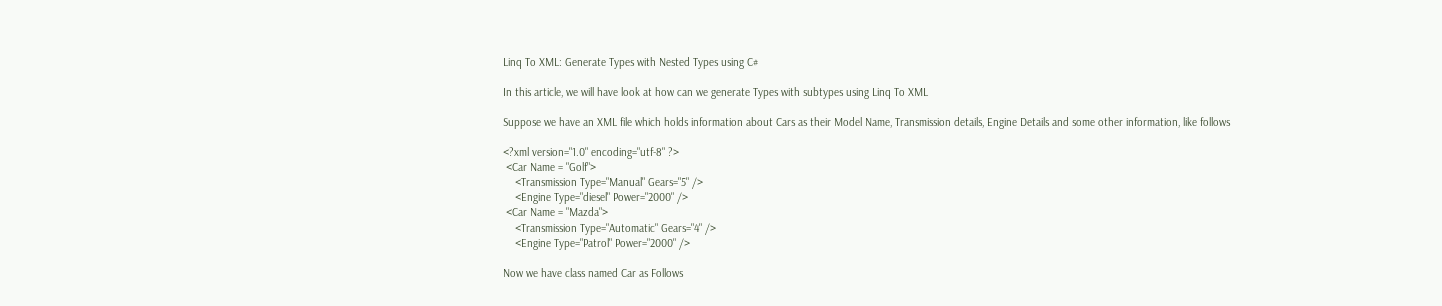Linq To XML: Generate Types with Nested Types using C#

In this article, we will have look at how can we generate Types with subtypes using Linq To XML

Suppose we have an XML file which holds information about Cars as their Model Name, Transmission details, Engine Details and some other information, like follows

<?xml version="1.0" encoding="utf-8" ?>
 <Car Name = "Golf">
    <Transmission Type="Manual" Gears="5" />
    <Engine Type="diesel" Power="2000" />
 <Car Name = "Mazda">
    <Transmission Type="Automatic" Gears="4" />
    <Engine Type="Patrol" Power="2000" />

Now we have class named Car as Follows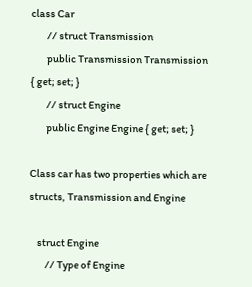class Car
        // struct Transmission
        public Transmission Transmission { get; set; }
        // struct Engine
        public Engine Engine { get; set; }

Class car has two properties which are structs, Transmission and Engine

    struct Engine
        // Type of Engine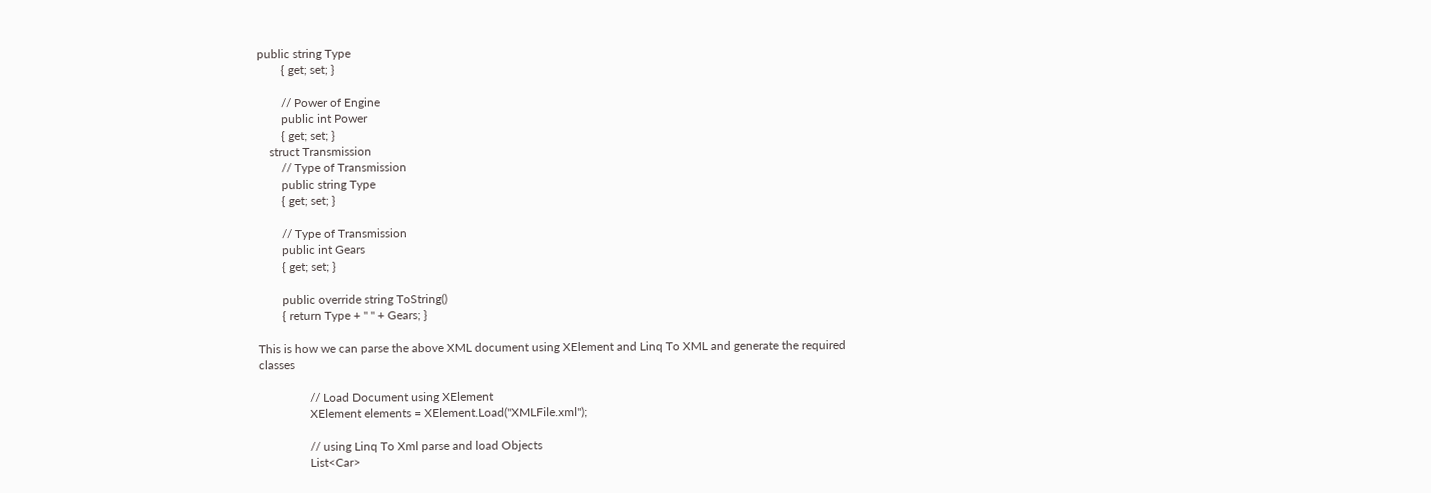public string Type
        { get; set; }

        // Power of Engine
        public int Power
        { get; set; }
    struct Transmission
        // Type of Transmission
        public string Type
        { get; set; }

        // Type of Transmission
        public int Gears
        { get; set; }

        public override string ToString()
        { return Type + " " + Gears; }

This is how we can parse the above XML document using XElement and Linq To XML and generate the required classes

                 // Load Document using XElement
                 XElement elements = XElement.Load("XMLFile.xml");

                 // using Linq To Xml parse and load Objects
                 List<Car>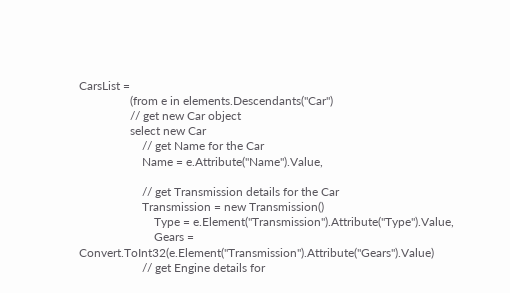CarsList =
                 (from e in elements.Descendants("Car")
                 // get new Car object
                 select new Car
                     // get Name for the Car
                     Name = e.Attribute("Name").Value,

                     // get Transmission details for the Car
                     Transmission = new Transmission()
                         Type = e.Element("Transmission").Attribute("Type").Value,
                         Gears = Convert.ToInt32(e.Element("Transmission").Attribute("Gears").Value)
                     // get Engine details for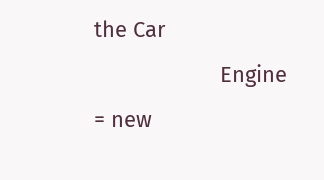the Car
                     Engine = new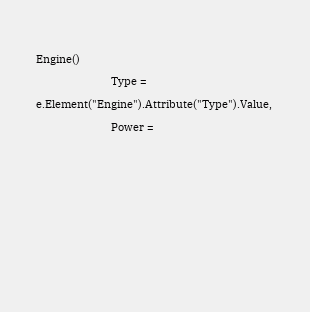Engine()
                         Type = e.Element("Engine").Attribute("Type").Value,
                         Power =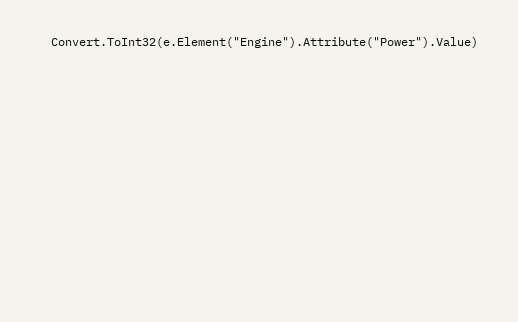Convert.ToInt32(e.Element("Engine").Attribute("Power").Value)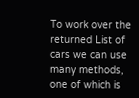To work over the returned List of cars we can use many methods, one of which is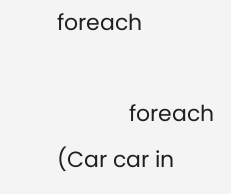foreach

            foreach (Car car in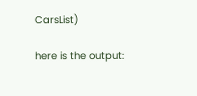CarsList)

here is the output: